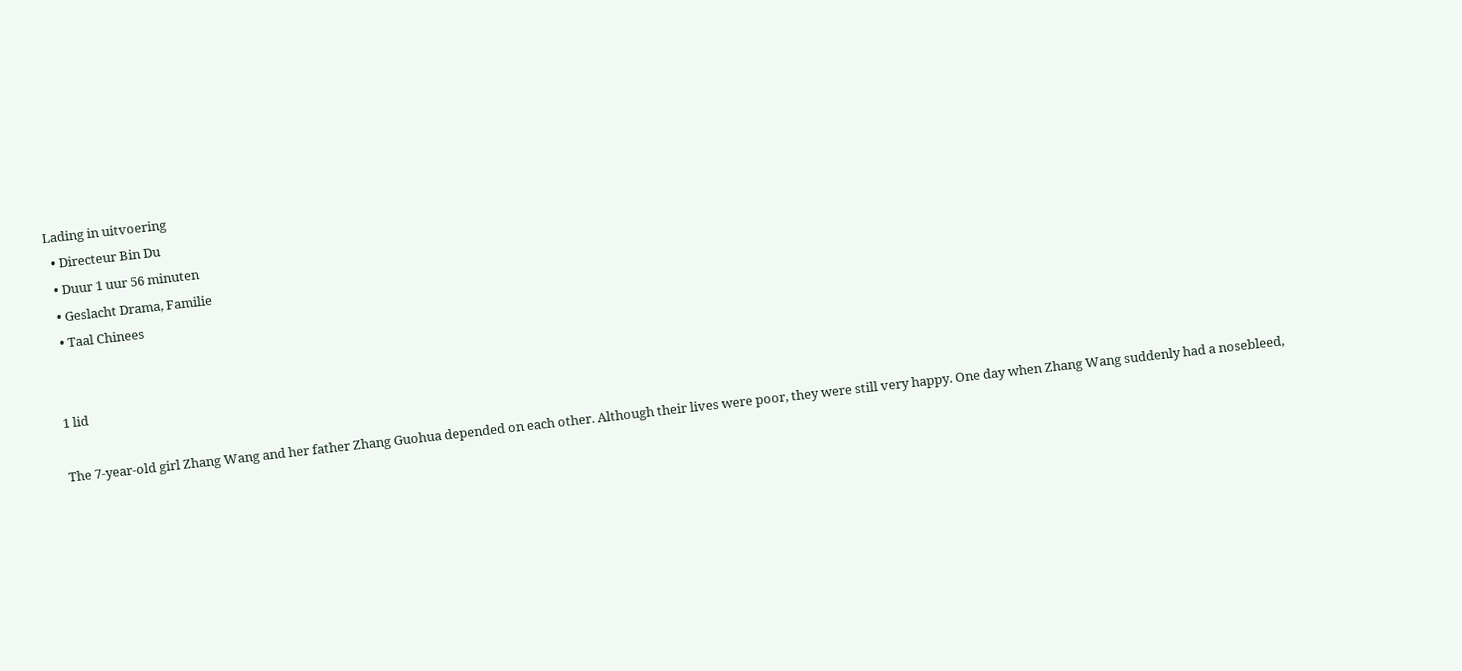Lading in uitvoering
  • Directeur Bin Du
  • Duur 1 uur 56 minuten
  • Geslacht Drama, Familie
  • Taal Chinees


1 lid

The 7-year-old girl Zhang Wang and her father Zhang Guohua depended on each other. Although their lives were poor, they were still very happy. One day when Zhang Wang suddenly had a nosebleed,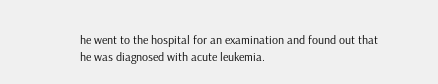he went to the hospital for an examination and found out that he was diagnosed with acute leukemia.